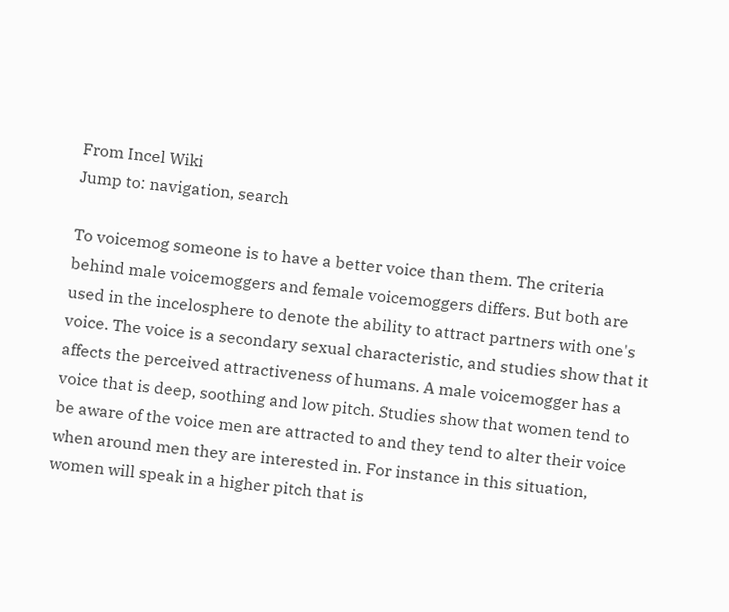From Incel Wiki
Jump to: navigation, search

To voicemog someone is to have a better voice than them. The criteria behind male voicemoggers and female voicemoggers differs. But both are used in the incelosphere to denote the ability to attract partners with one's voice. The voice is a secondary sexual characteristic, and studies show that it affects the perceived attractiveness of humans. A male voicemogger has a voice that is deep, soothing and low pitch. Studies show that women tend to be aware of the voice men are attracted to and they tend to alter their voice when around men they are interested in. For instance in this situation, women will speak in a higher pitch that is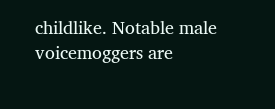childlike. Notable male voicemoggers are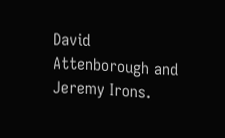David Attenborough and Jeremy Irons.